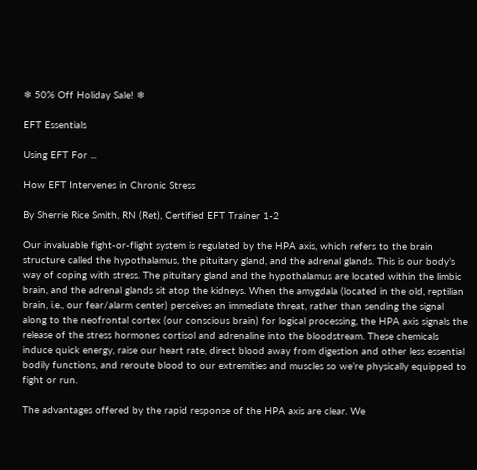❄ 50% Off Holiday Sale! ❄

EFT Essentials

Using EFT For ...

How EFT Intervenes in Chronic Stress

By Sherrie Rice Smith, RN (Ret), Certified EFT Trainer 1-2

Our invaluable fight-or-flight system is regulated by the HPA axis, which refers to the brain structure called the hypothalamus, the pituitary gland, and the adrenal glands. This is our body’s way of coping with stress. The pituitary gland and the hypothalamus are located within the limbic brain, and the adrenal glands sit atop the kidneys. When the amygdala (located in the old, reptilian brain, i.e., our fear/alarm center) perceives an immediate threat, rather than sending the signal along to the neofrontal cortex (our conscious brain) for logical processing, the HPA axis signals the release of the stress hormones cortisol and adrenaline into the bloodstream. These chemicals induce quick energy, raise our heart rate, direct blood away from digestion and other less essential bodily functions, and reroute blood to our extremities and muscles so we’re physically equipped to fight or run.

The advantages offered by the rapid response of the HPA axis are clear. We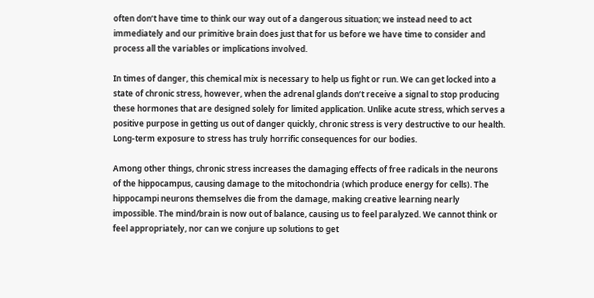often don’t have time to think our way out of a dangerous situation; we instead need to act immediately and our primitive brain does just that for us before we have time to consider and process all the variables or implications involved.

In times of danger, this chemical mix is necessary to help us fight or run. We can get locked into a state of chronic stress, however, when the adrenal glands don’t receive a signal to stop producing these hormones that are designed solely for limited application. Unlike acute stress, which serves a positive purpose in getting us out of danger quickly, chronic stress is very destructive to our health. Long-term exposure to stress has truly horrific consequences for our bodies.

Among other things, chronic stress increases the damaging effects of free radicals in the neurons of the hippocampus, causing damage to the mitochondria (which produce energy for cells). The hippocampi neurons themselves die from the damage, making creative learning nearly impossible. The mind/brain is now out of balance, causing us to feel paralyzed. We cannot think or feel appropriately, nor can we conjure up solutions to get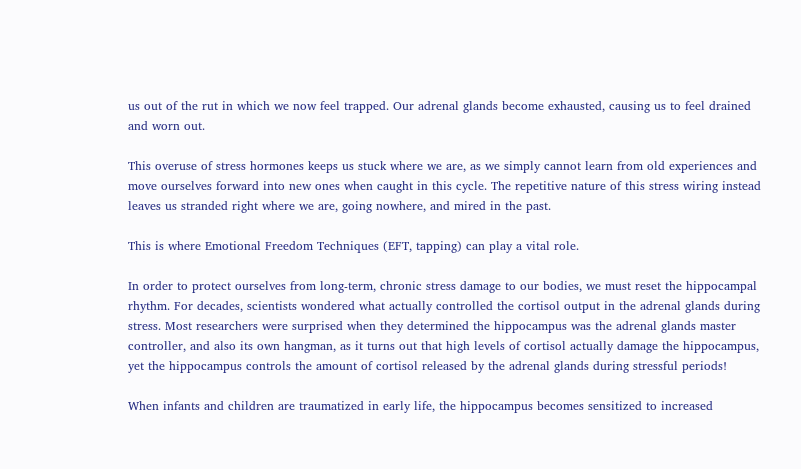us out of the rut in which we now feel trapped. Our adrenal glands become exhausted, causing us to feel drained and worn out.

This overuse of stress hormones keeps us stuck where we are, as we simply cannot learn from old experiences and move ourselves forward into new ones when caught in this cycle. The repetitive nature of this stress wiring instead leaves us stranded right where we are, going nowhere, and mired in the past.

This is where Emotional Freedom Techniques (EFT, tapping) can play a vital role.

In order to protect ourselves from long-term, chronic stress damage to our bodies, we must reset the hippocampal rhythm. For decades, scientists wondered what actually controlled the cortisol output in the adrenal glands during stress. Most researchers were surprised when they determined the hippocampus was the adrenal glands master controller, and also its own hangman, as it turns out that high levels of cortisol actually damage the hippocampus, yet the hippocampus controls the amount of cortisol released by the adrenal glands during stressful periods!

When infants and children are traumatized in early life, the hippocampus becomes sensitized to increased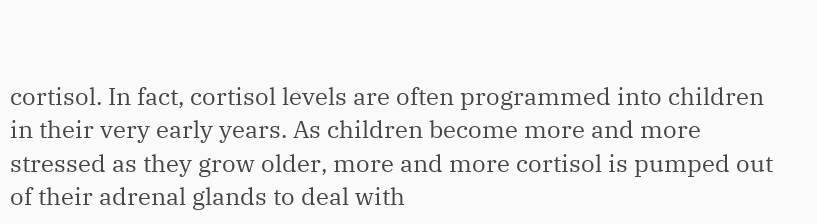cortisol. In fact, cortisol levels are often programmed into children in their very early years. As children become more and more stressed as they grow older, more and more cortisol is pumped out of their adrenal glands to deal with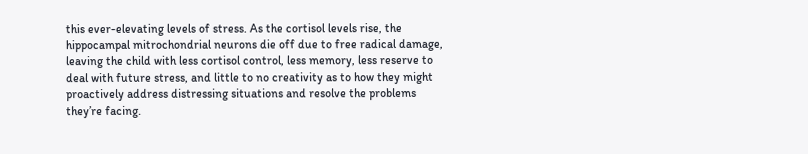this ever-elevating levels of stress. As the cortisol levels rise, the hippocampal mitrochondrial neurons die off due to free radical damage, leaving the child with less cortisol control, less memory, less reserve to deal with future stress, and little to no creativity as to how they might proactively address distressing situations and resolve the problems they’re facing.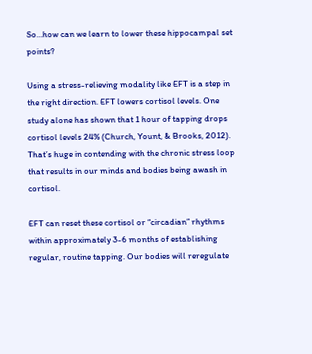So…how can we learn to lower these hippocampal set points?

Using a stress-relieving modality like EFT is a step in the right direction. EFT lowers cortisol levels. One study alone has shown that 1 hour of tapping drops cortisol levels 24% (Church, Yount, & Brooks, 2012). That’s huge in contending with the chronic stress loop that results in our minds and bodies being awash in cortisol.

EFT can reset these cortisol or “circadian” rhythms within approximately 3-6 months of establishing regular, routine tapping. Our bodies will reregulate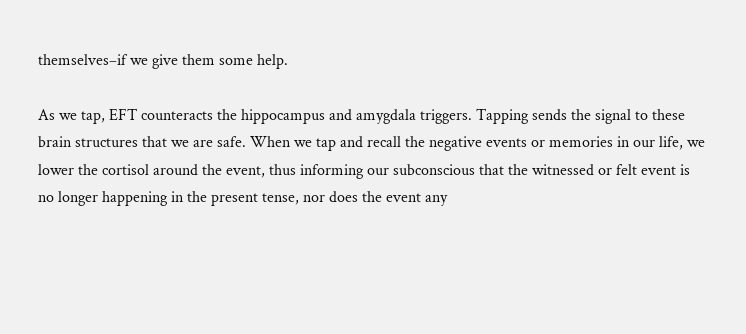themselves–if we give them some help.

As we tap, EFT counteracts the hippocampus and amygdala triggers. Tapping sends the signal to these brain structures that we are safe. When we tap and recall the negative events or memories in our life, we lower the cortisol around the event, thus informing our subconscious that the witnessed or felt event is no longer happening in the present tense, nor does the event any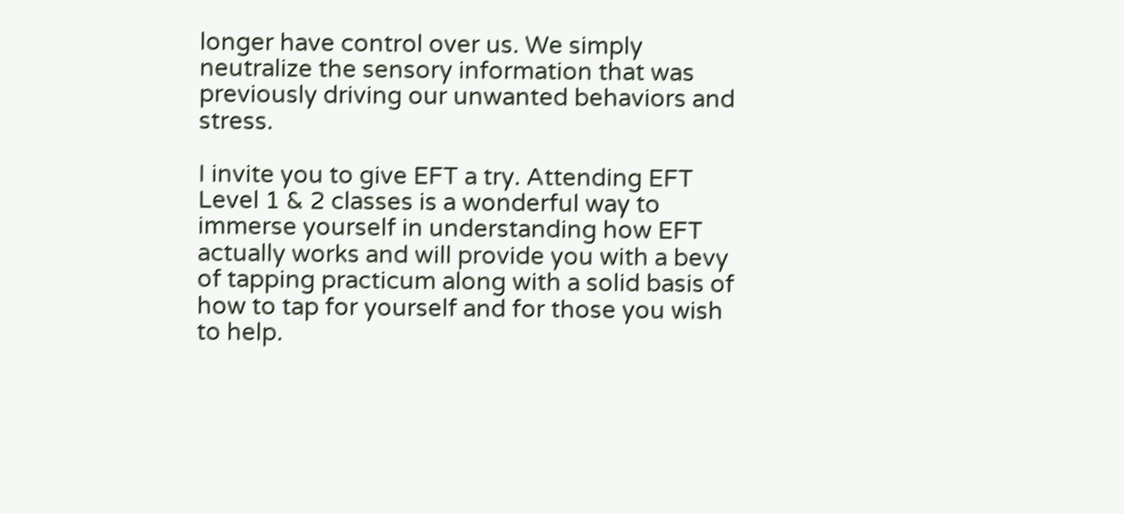longer have control over us. We simply neutralize the sensory information that was previously driving our unwanted behaviors and stress.

I invite you to give EFT a try. Attending EFT Level 1 & 2 classes is a wonderful way to immerse yourself in understanding how EFT actually works and will provide you with a bevy of tapping practicum along with a solid basis of how to tap for yourself and for those you wish to help.